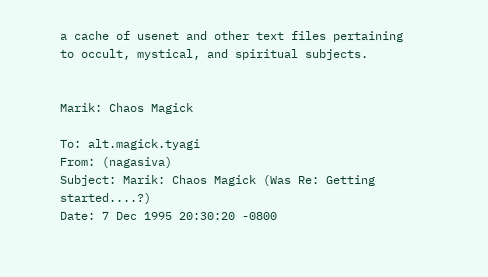a cache of usenet and other text files pertaining
to occult, mystical, and spiritual subjects.


Marik: Chaos Magick

To: alt.magick.tyagi
From: (nagasiva)
Subject: Marik: Chaos Magick (Was Re: Getting started....?)
Date: 7 Dec 1995 20:30:20 -0800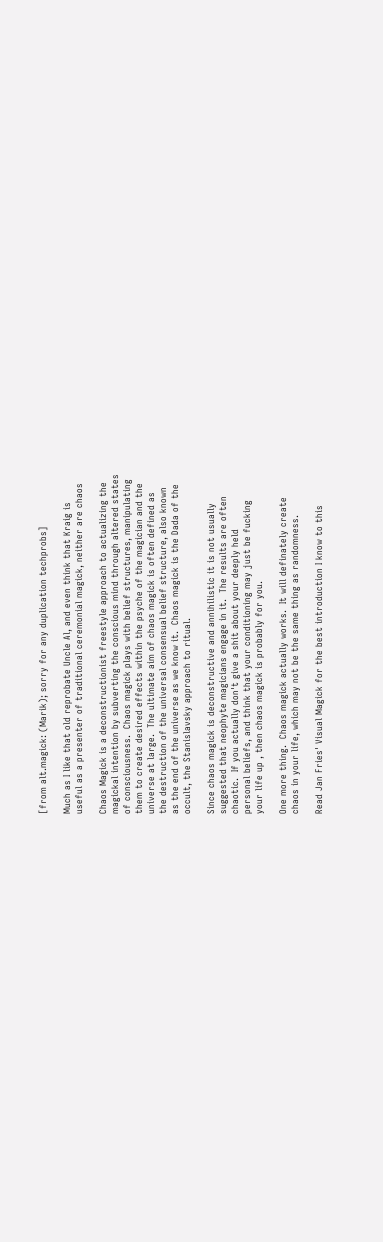[from alt.magick: (Marik); sorry for any duplication techprobs]

Much as I like that old reprobate Uncle Al, and even think that Kraig is
useful as a presenter of traditional ceremonial magick, neither are chaos

Chaos Magick is a deconstructionist freestyle approach to actualizing the
magickal intention by subverting the conscious mind through altered states
of consciousness.  Chaos magick plays with belief structures, manipulating
them to create desired effects within the psyche of the magician and the
universe at large.  The ultimate aim of chaos magick is often defined as
the destruction of the universal consensual belief structure, also known
as the end of the universe as we know it.  Chaos magick is the Dada of the
occult, the Stanislavsky approach to ritual.

Since chaos magick is deconstructive and annihilistic it is not usually
suggested that neophyte magicians engage in it.  The results are often
chaotic.  If you actually don't give a shit about your deeply held
personal beliefs, and think that your conditioning may just be fucking
your life up , then chaos magick is probably for you.

One more thing.  Chaos magick actually works.  It will definately create
chaos in your life, which may not be the same thing as randomness.

Read Jan Fries' Visual Magick for the best introduction I know to this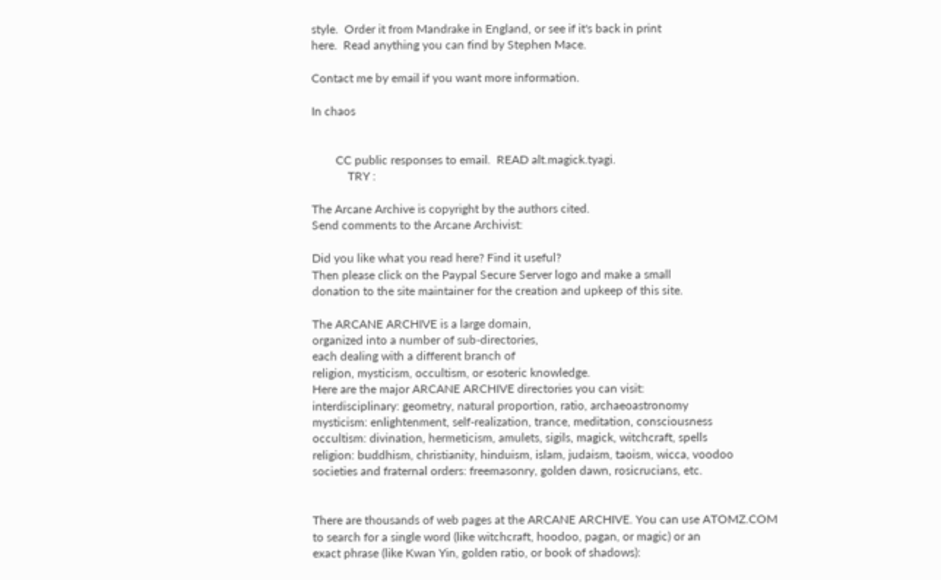style.  Order it from Mandrake in England, or see if it's back in print
here.  Read anything you can find by Stephen Mace.

Contact me by email if you want more information.

In chaos


        CC public responses to email.  READ alt.magick.tyagi.
            TRY :

The Arcane Archive is copyright by the authors cited.
Send comments to the Arcane Archivist:

Did you like what you read here? Find it useful?
Then please click on the Paypal Secure Server logo and make a small
donation to the site maintainer for the creation and upkeep of this site.

The ARCANE ARCHIVE is a large domain,
organized into a number of sub-directories,
each dealing with a different branch of
religion, mysticism, occultism, or esoteric knowledge.
Here are the major ARCANE ARCHIVE directories you can visit:
interdisciplinary: geometry, natural proportion, ratio, archaeoastronomy
mysticism: enlightenment, self-realization, trance, meditation, consciousness
occultism: divination, hermeticism, amulets, sigils, magick, witchcraft, spells
religion: buddhism, christianity, hinduism, islam, judaism, taoism, wicca, voodoo
societies and fraternal orders: freemasonry, golden dawn, rosicrucians, etc.


There are thousands of web pages at the ARCANE ARCHIVE. You can use ATOMZ.COM
to search for a single word (like witchcraft, hoodoo, pagan, or magic) or an
exact phrase (like Kwan Yin, golden ratio, or book of shadows):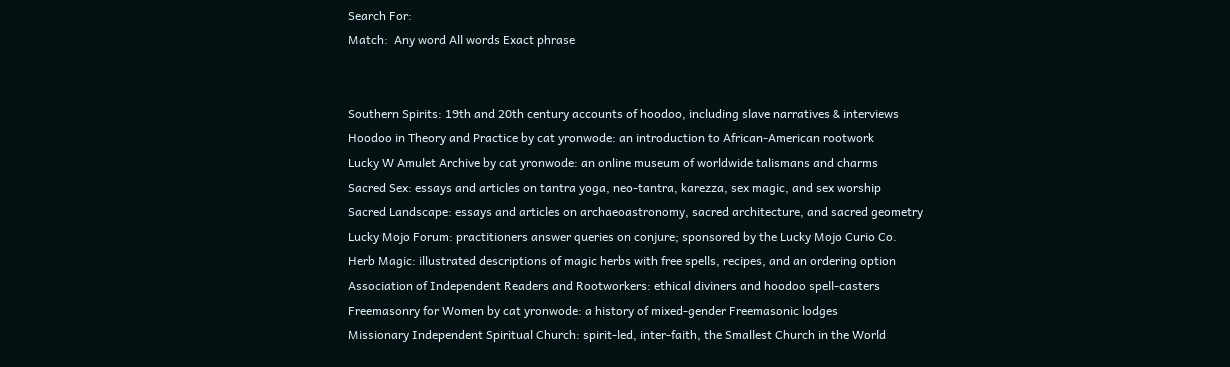Search For:
Match:  Any word All words Exact phrase


Southern Spirits: 19th and 20th century accounts of hoodoo, including slave narratives & interviews
Hoodoo in Theory and Practice by cat yronwode: an introduction to African-American rootwork
Lucky W Amulet Archive by cat yronwode: an online museum of worldwide talismans and charms
Sacred Sex: essays and articles on tantra yoga, neo-tantra, karezza, sex magic, and sex worship
Sacred Landscape: essays and articles on archaeoastronomy, sacred architecture, and sacred geometry
Lucky Mojo Forum: practitioners answer queries on conjure; sponsored by the Lucky Mojo Curio Co.
Herb Magic: illustrated descriptions of magic herbs with free spells, recipes, and an ordering option
Association of Independent Readers and Rootworkers: ethical diviners and hoodoo spell-casters
Freemasonry for Women by cat yronwode: a history of mixed-gender Freemasonic lodges
Missionary Independent Spiritual Church: spirit-led, inter-faith, the Smallest Church in the World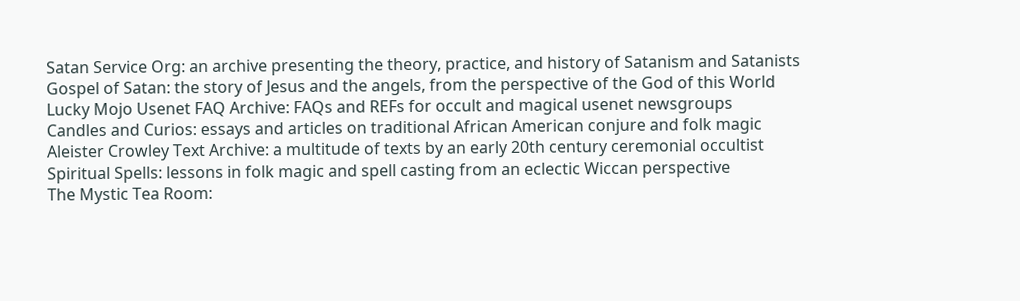Satan Service Org: an archive presenting the theory, practice, and history of Satanism and Satanists
Gospel of Satan: the story of Jesus and the angels, from the perspective of the God of this World
Lucky Mojo Usenet FAQ Archive: FAQs and REFs for occult and magical usenet newsgroups
Candles and Curios: essays and articles on traditional African American conjure and folk magic
Aleister Crowley Text Archive: a multitude of texts by an early 20th century ceremonial occultist
Spiritual Spells: lessons in folk magic and spell casting from an eclectic Wiccan perspective
The Mystic Tea Room: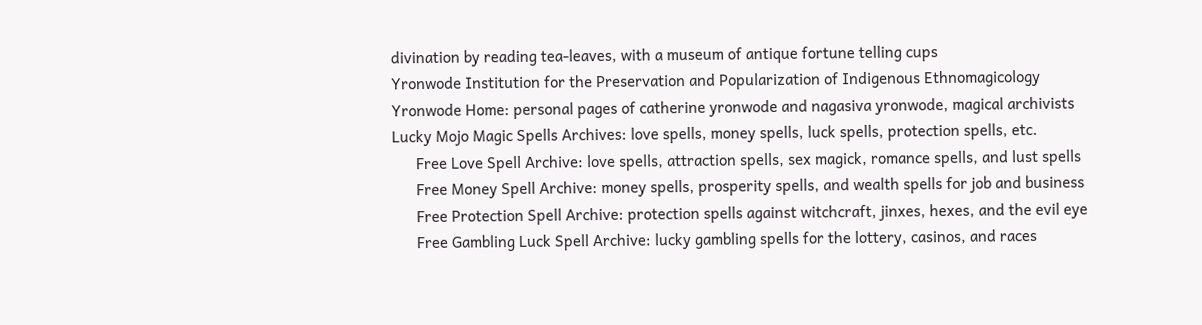divination by reading tea-leaves, with a museum of antique fortune telling cups
Yronwode Institution for the Preservation and Popularization of Indigenous Ethnomagicology
Yronwode Home: personal pages of catherine yronwode and nagasiva yronwode, magical archivists
Lucky Mojo Magic Spells Archives: love spells, money spells, luck spells, protection spells, etc.
      Free Love Spell Archive: love spells, attraction spells, sex magick, romance spells, and lust spells
      Free Money Spell Archive: money spells, prosperity spells, and wealth spells for job and business
      Free Protection Spell Archive: protection spells against witchcraft, jinxes, hexes, and the evil eye
      Free Gambling Luck Spell Archive: lucky gambling spells for the lottery, casinos, and races